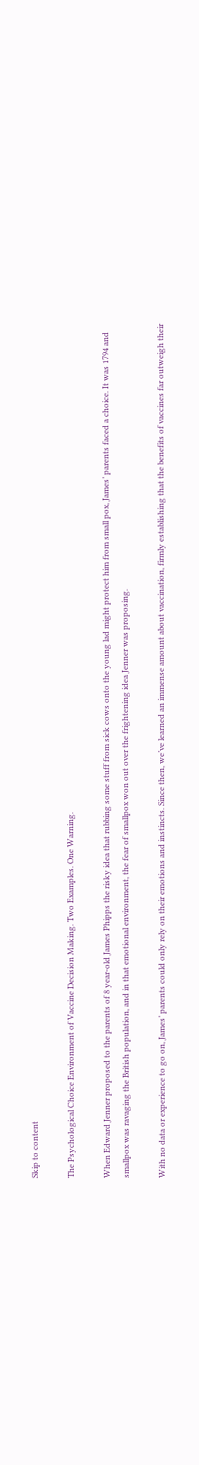Skip to content

The Psychological Choice Environment of Vaccine Decision Making. Two Examples. One Warning.

When Edward Jenner proposed to the parents of 8 year-old James Phipps the risky idea that rubbing some stuff from sick cows onto the young lad might protect him from small pox, James’ parents faced a choice. It was 1794 and smallpox was ravaging the British population, and in that emotional environment, the fear of smallpox won out over the frightening idea Jenner was proposing.

With no data or experience to go on, James’ parents could only rely on their emotions and instincts. Since then, we’ve learned an immense amount about vaccination, firmly establishing that the benefits of vaccines far outweigh their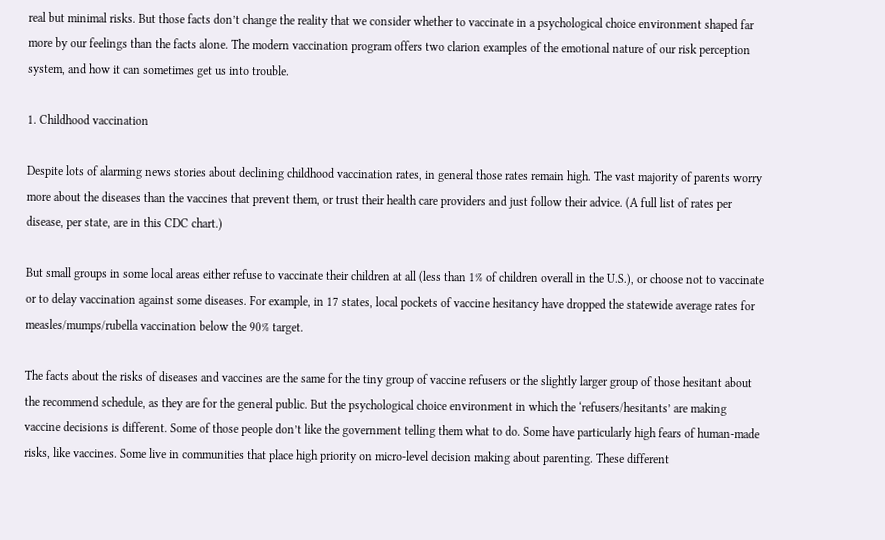real but minimal risks. But those facts don’t change the reality that we consider whether to vaccinate in a psychological choice environment shaped far more by our feelings than the facts alone. The modern vaccination program offers two clarion examples of the emotional nature of our risk perception system, and how it can sometimes get us into trouble.

1. Childhood vaccination

Despite lots of alarming news stories about declining childhood vaccination rates, in general those rates remain high. The vast majority of parents worry more about the diseases than the vaccines that prevent them, or trust their health care providers and just follow their advice. (A full list of rates per disease, per state, are in this CDC chart.)

But small groups in some local areas either refuse to vaccinate their children at all (less than 1% of children overall in the U.S.), or choose not to vaccinate or to delay vaccination against some diseases. For example, in 17 states, local pockets of vaccine hesitancy have dropped the statewide average rates for measles/mumps/rubella vaccination below the 90% target.

The facts about the risks of diseases and vaccines are the same for the tiny group of vaccine refusers or the slightly larger group of those hesitant about the recommend schedule, as they are for the general public. But the psychological choice environment in which the ‘refusers/hesitants’ are making vaccine decisions is different. Some of those people don’t like the government telling them what to do. Some have particularly high fears of human-made risks, like vaccines. Some live in communities that place high priority on micro-level decision making about parenting. These different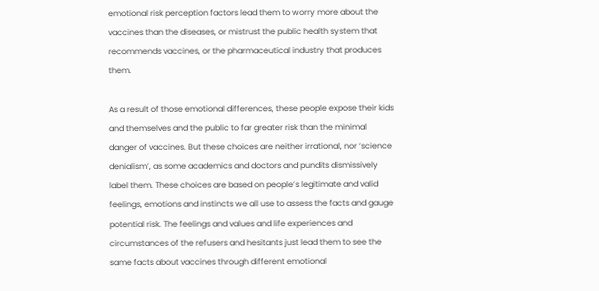emotional risk perception factors lead them to worry more about the vaccines than the diseases, or mistrust the public health system that recommends vaccines, or the pharmaceutical industry that produces them.

As a result of those emotional differences, these people expose their kids and themselves and the public to far greater risk than the minimal danger of vaccines. But these choices are neither irrational, nor ‘science denialism’, as some academics and doctors and pundits dismissively label them. These choices are based on people’s legitimate and valid feelings, emotions and instincts we all use to assess the facts and gauge potential risk. The feelings and values and life experiences and circumstances of the refusers and hesitants just lead them to see the same facts about vaccines through different emotional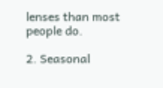lenses than most people do.

2. Seasonal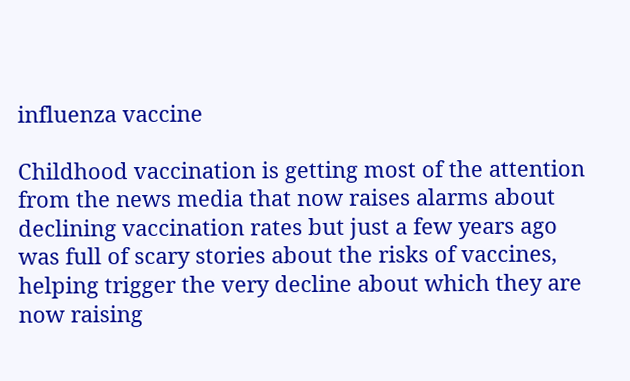influenza vaccine

Childhood vaccination is getting most of the attention from the news media that now raises alarms about declining vaccination rates but just a few years ago was full of scary stories about the risks of vaccines, helping trigger the very decline about which they are now raising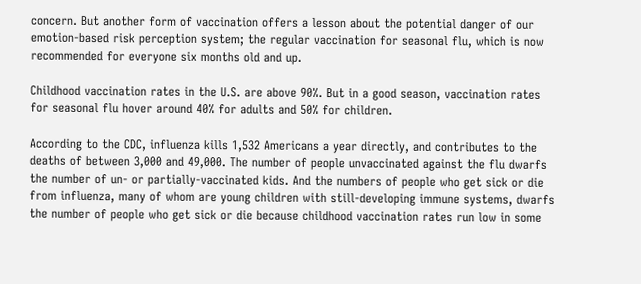concern. But another form of vaccination offers a lesson about the potential danger of our emotion-based risk perception system; the regular vaccination for seasonal flu, which is now recommended for everyone six months old and up.

Childhood vaccination rates in the U.S. are above 90%. But in a good season, vaccination rates for seasonal flu hover around 40% for adults and 50% for children.

According to the CDC, influenza kills 1,532 Americans a year directly, and contributes to the deaths of between 3,000 and 49,000. The number of people unvaccinated against the flu dwarfs the number of un- or partially-vaccinated kids. And the numbers of people who get sick or die from influenza, many of whom are young children with still-developing immune systems, dwarfs the number of people who get sick or die because childhood vaccination rates run low in some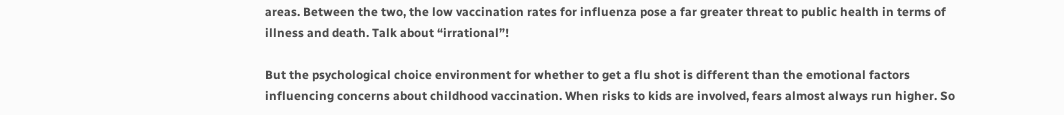areas. Between the two, the low vaccination rates for influenza pose a far greater threat to public health in terms of illness and death. Talk about “irrational”!

But the psychological choice environment for whether to get a flu shot is different than the emotional factors influencing concerns about childhood vaccination. When risks to kids are involved, fears almost always run higher. So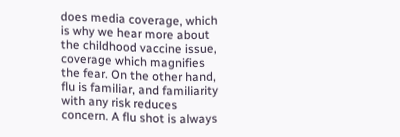does media coverage, which is why we hear more about the childhood vaccine issue, coverage which magnifies the fear. On the other hand, flu is familiar, and familiarity with any risk reduces concern. A flu shot is always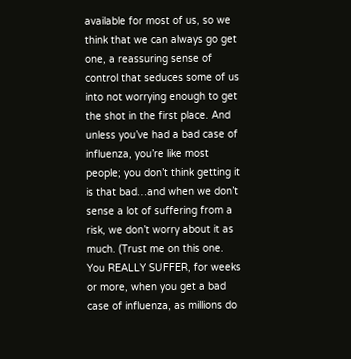available for most of us, so we think that we can always go get one, a reassuring sense of control that seduces some of us into not worrying enough to get the shot in the first place. And unless you’ve had a bad case of influenza, you’re like most people; you don’t think getting it is that bad…and when we don’t sense a lot of suffering from a risk, we don’t worry about it as much. (Trust me on this one. You REALLY SUFFER, for weeks or more, when you get a bad case of influenza, as millions do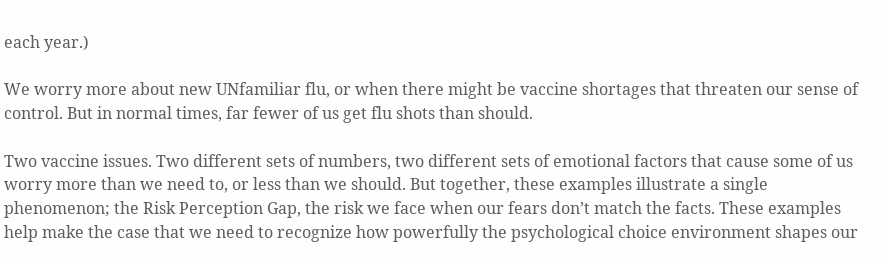each year.)

We worry more about new UNfamiliar flu, or when there might be vaccine shortages that threaten our sense of control. But in normal times, far fewer of us get flu shots than should.

Two vaccine issues. Two different sets of numbers, two different sets of emotional factors that cause some of us worry more than we need to, or less than we should. But together, these examples illustrate a single phenomenon; the Risk Perception Gap, the risk we face when our fears don’t match the facts. These examples help make the case that we need to recognize how powerfully the psychological choice environment shapes our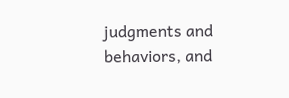judgments and behaviors, and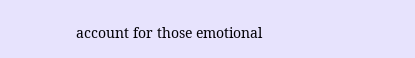account for those emotional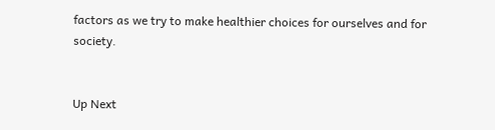factors as we try to make healthier choices for ourselves and for society.


Up Next